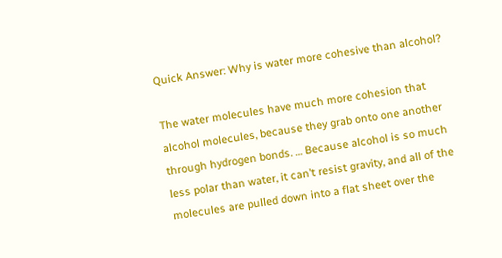Quick Answer: Why is water more cohesive than alcohol?

The water molecules have much more cohesion that alcohol molecules, because they grab onto one another through hydrogen bonds. … Because alcohol is so much less polar than water, it can’t resist gravity, and all of the molecules are pulled down into a flat sheet over the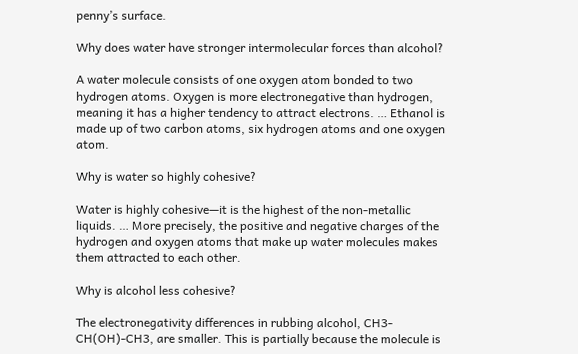penny’s surface.

Why does water have stronger intermolecular forces than alcohol?

A water molecule consists of one oxygen atom bonded to two hydrogen atoms. Oxygen is more electronegative than hydrogen, meaning it has a higher tendency to attract electrons. … Ethanol is made up of two carbon atoms, six hydrogen atoms and one oxygen atom.

Why is water so highly cohesive?

Water is highly cohesive—it is the highest of the non-metallic liquids. … More precisely, the positive and negative charges of the hydrogen and oxygen atoms that make up water molecules makes them attracted to each other.

Why is alcohol less cohesive?

The electronegativity differences in rubbing alcohol, CH3-CH(OH)-CH3, are smaller. This is partially because the molecule is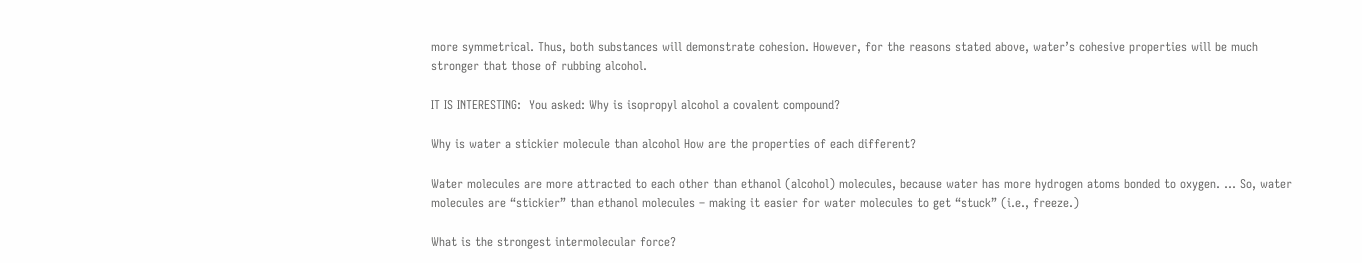more symmetrical. Thus, both substances will demonstrate cohesion. However, for the reasons stated above, water’s cohesive properties will be much stronger that those of rubbing alcohol.

IT IS INTERESTING:  You asked: Why is isopropyl alcohol a covalent compound?

Why is water a stickier molecule than alcohol How are the properties of each different?

Water molecules are more attracted to each other than ethanol (alcohol) molecules, because water has more hydrogen atoms bonded to oxygen. … So, water molecules are “stickier” than ethanol molecules – making it easier for water molecules to get “stuck” (i.e., freeze.)

What is the strongest intermolecular force?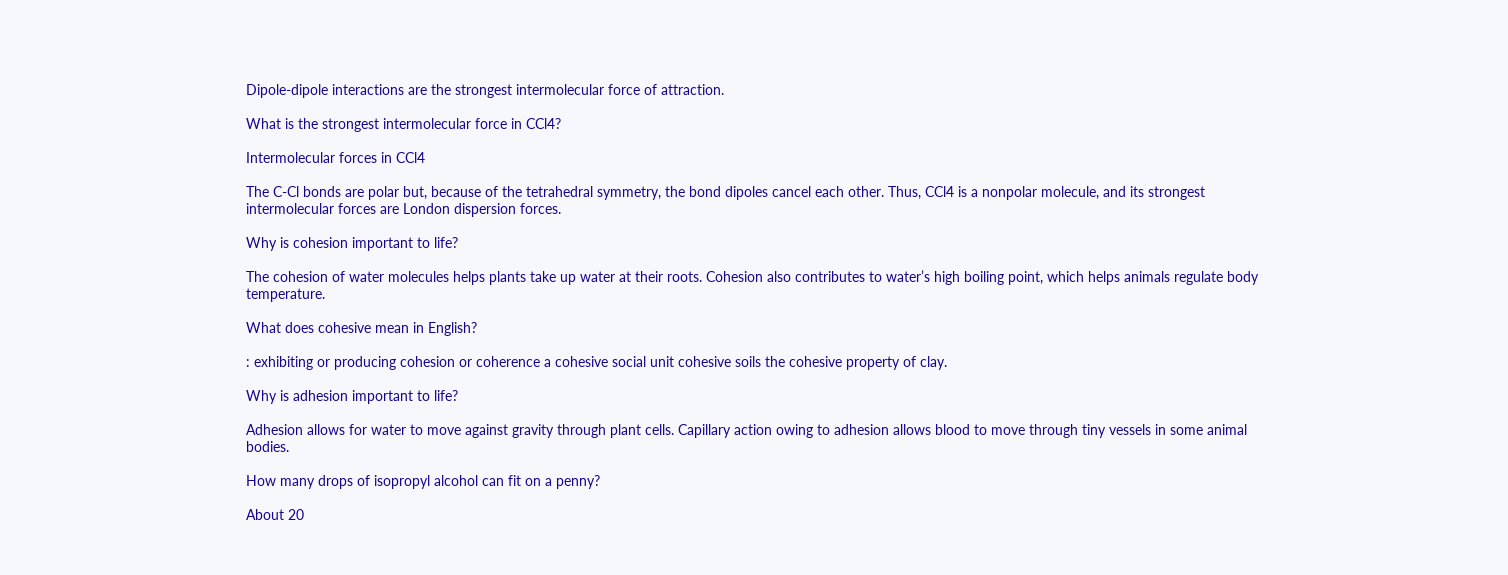Dipole-dipole interactions are the strongest intermolecular force of attraction.

What is the strongest intermolecular force in CCl4?

Intermolecular forces in CCl4

The C-Cl bonds are polar but, because of the tetrahedral symmetry, the bond dipoles cancel each other. Thus, CCl4 is a nonpolar molecule, and its strongest intermolecular forces are London dispersion forces.

Why is cohesion important to life?

The cohesion of water molecules helps plants take up water at their roots. Cohesion also contributes to water’s high boiling point, which helps animals regulate body temperature.

What does cohesive mean in English?

: exhibiting or producing cohesion or coherence a cohesive social unit cohesive soils the cohesive property of clay.

Why is adhesion important to life?

Adhesion allows for water to move against gravity through plant cells. Capillary action owing to adhesion allows blood to move through tiny vessels in some animal bodies.

How many drops of isopropyl alcohol can fit on a penny?

About 20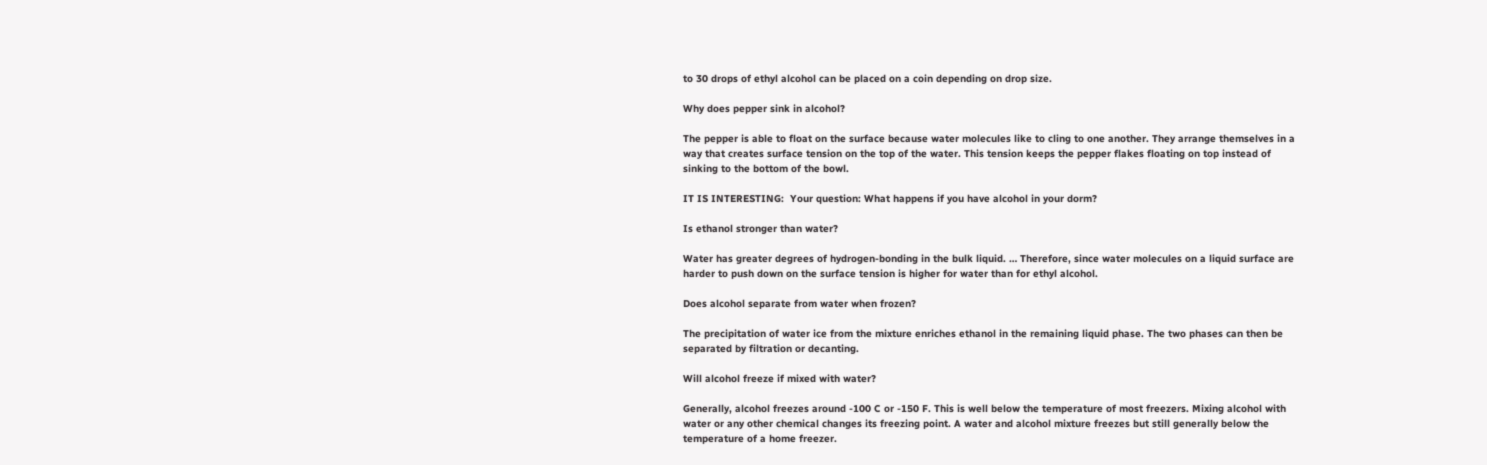to 30 drops of ethyl alcohol can be placed on a coin depending on drop size.

Why does pepper sink in alcohol?

The pepper is able to float on the surface because water molecules like to cling to one another. They arrange themselves in a way that creates surface tension on the top of the water. This tension keeps the pepper flakes floating on top instead of sinking to the bottom of the bowl.

IT IS INTERESTING:  Your question: What happens if you have alcohol in your dorm?

Is ethanol stronger than water?

Water has greater degrees of hydrogen-bonding in the bulk liquid. … Therefore, since water molecules on a liquid surface are harder to push down on the surface tension is higher for water than for ethyl alcohol.

Does alcohol separate from water when frozen?

The precipitation of water ice from the mixture enriches ethanol in the remaining liquid phase. The two phases can then be separated by filtration or decanting.

Will alcohol freeze if mixed with water?

Generally, alcohol freezes around -100 C or -150 F. This is well below the temperature of most freezers. Mixing alcohol with water or any other chemical changes its freezing point. A water and alcohol mixture freezes but still generally below the temperature of a home freezer.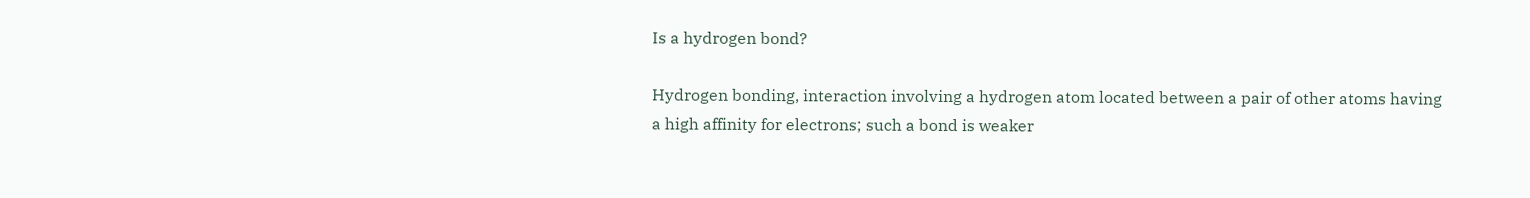Is a hydrogen bond?

Hydrogen bonding, interaction involving a hydrogen atom located between a pair of other atoms having a high affinity for electrons; such a bond is weaker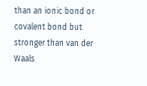than an ionic bond or covalent bond but stronger than van der Waals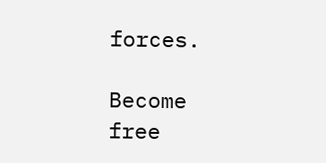forces.

Become free